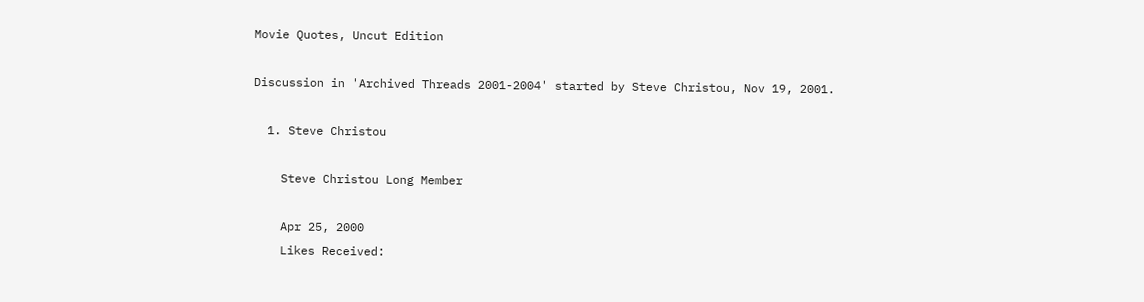Movie Quotes, Uncut Edition

Discussion in 'Archived Threads 2001-2004' started by Steve Christou, Nov 19, 2001.

  1. Steve Christou

    Steve Christou Long Member

    Apr 25, 2000
    Likes Received: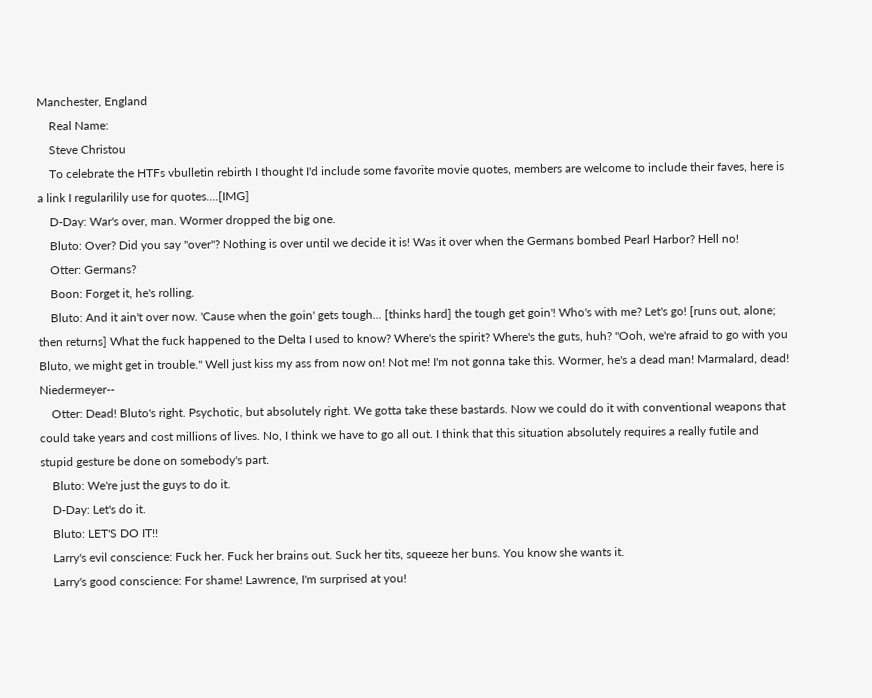Manchester, England
    Real Name:
    Steve Christou
    To celebrate the HTFs vbulletin rebirth I thought I'd include some favorite movie quotes, members are welcome to include their faves, here is a link I regularilily use for quotes....[IMG]
    D-Day: War's over, man. Wormer dropped the big one.
    Bluto: Over? Did you say "over"? Nothing is over until we decide it is! Was it over when the Germans bombed Pearl Harbor? Hell no!
    Otter: Germans?
    Boon: Forget it, he's rolling.
    Bluto: And it ain't over now. 'Cause when the goin' gets tough... [thinks hard] the tough get goin'! Who's with me? Let's go! [runs out, alone; then returns] What the fuck happened to the Delta I used to know? Where's the spirit? Where's the guts, huh? "Ooh, we're afraid to go with you Bluto, we might get in trouble." Well just kiss my ass from now on! Not me! I'm not gonna take this. Wormer, he's a dead man! Marmalard, dead! Niedermeyer--
    Otter: Dead! Bluto's right. Psychotic, but absolutely right. We gotta take these bastards. Now we could do it with conventional weapons that could take years and cost millions of lives. No, I think we have to go all out. I think that this situation absolutely requires a really futile and stupid gesture be done on somebody's part.
    Bluto: We're just the guys to do it.
    D-Day: Let's do it.
    Bluto: LET'S DO IT!!
    Larry's evil conscience: Fuck her. Fuck her brains out. Suck her tits, squeeze her buns. You know she wants it.
    Larry's good conscience: For shame! Lawrence, I'm surprised at you!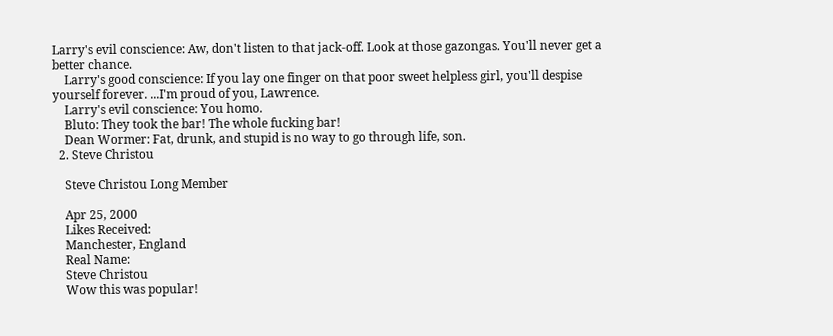Larry's evil conscience: Aw, don't listen to that jack-off. Look at those gazongas. You'll never get a better chance.
    Larry's good conscience: If you lay one finger on that poor sweet helpless girl, you'll despise yourself forever. ...I'm proud of you, Lawrence.
    Larry's evil conscience: You homo.
    Bluto: They took the bar! The whole fucking bar!
    Dean Wormer: Fat, drunk, and stupid is no way to go through life, son.
  2. Steve Christou

    Steve Christou Long Member

    Apr 25, 2000
    Likes Received:
    Manchester, England
    Real Name:
    Steve Christou
    Wow this was popular!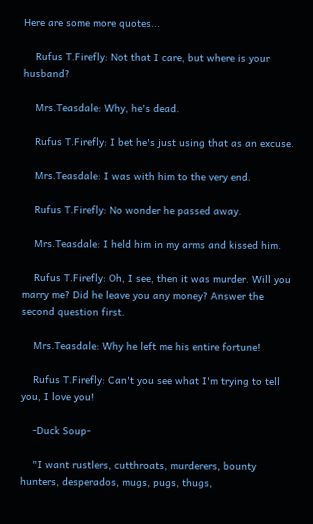Here are some more quotes...

    Rufus T.Firefly: Not that I care, but where is your husband?

    Mrs.Teasdale: Why, he's dead.

    Rufus T.Firefly: I bet he's just using that as an excuse.

    Mrs.Teasdale: I was with him to the very end.

    Rufus T.Firefly: No wonder he passed away.

    Mrs.Teasdale: I held him in my arms and kissed him.

    Rufus T.Firefly: Oh, I see, then it was murder. Will you marry me? Did he leave you any money? Answer the second question first.

    Mrs.Teasdale: Why he left me his entire fortune!

    Rufus T.Firefly: Can't you see what I'm trying to tell you, I love you!

    -Duck Soup-

    "I want rustlers, cutthroats, murderers, bounty hunters, desperados, mugs, pugs, thugs,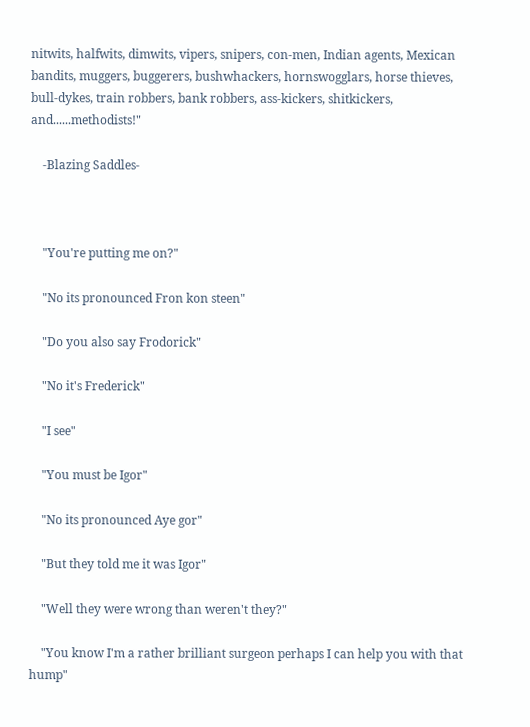nitwits, halfwits, dimwits, vipers, snipers, con-men, Indian agents, Mexican bandits, muggers, buggerers, bushwhackers, hornswogglars, horse thieves, bull-dykes, train robbers, bank robbers, ass-kickers, shitkickers, and......methodists!"

    -Blazing Saddles-



    "You're putting me on?"

    "No its pronounced Fron kon steen"

    "Do you also say Frodorick"

    "No it's Frederick"

    "I see"

    "You must be Igor"

    "No its pronounced Aye gor"

    "But they told me it was Igor"

    "Well they were wrong than weren't they?"

    "You know I'm a rather brilliant surgeon perhaps I can help you with that hump"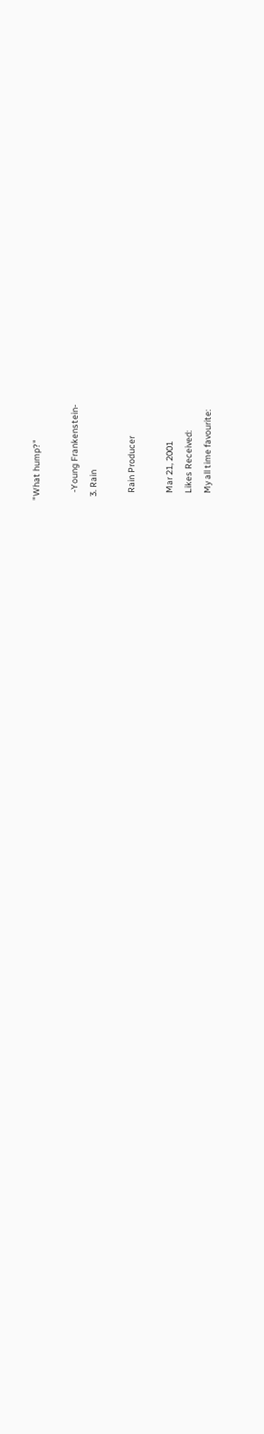"What hump?"

    -Young Frankenstein-
  3. Rain

    Rain Producer

    Mar 21, 2001
    Likes Received:
    My all time favourite: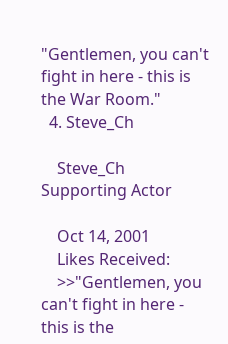"Gentlemen, you can't fight in here - this is the War Room."
  4. Steve_Ch

    Steve_Ch Supporting Actor

    Oct 14, 2001
    Likes Received:
    >>"Gentlemen, you can't fight in here - this is the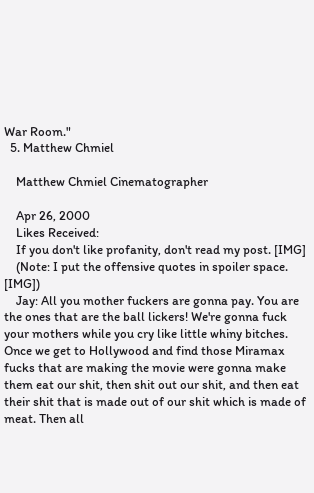War Room."
  5. Matthew Chmiel

    Matthew Chmiel Cinematographer

    Apr 26, 2000
    Likes Received:
    If you don't like profanity, don't read my post. [IMG]
    (Note: I put the offensive quotes in spoiler space. [IMG])
    Jay: All you mother fuckers are gonna pay. You are the ones that are the ball lickers! We're gonna fuck your mothers while you cry like little whiny bitches. Once we get to Hollywood and find those Miramax fucks that are making the movie were gonna make them eat our shit, then shit out our shit, and then eat their shit that is made out of our shit which is made of meat. Then all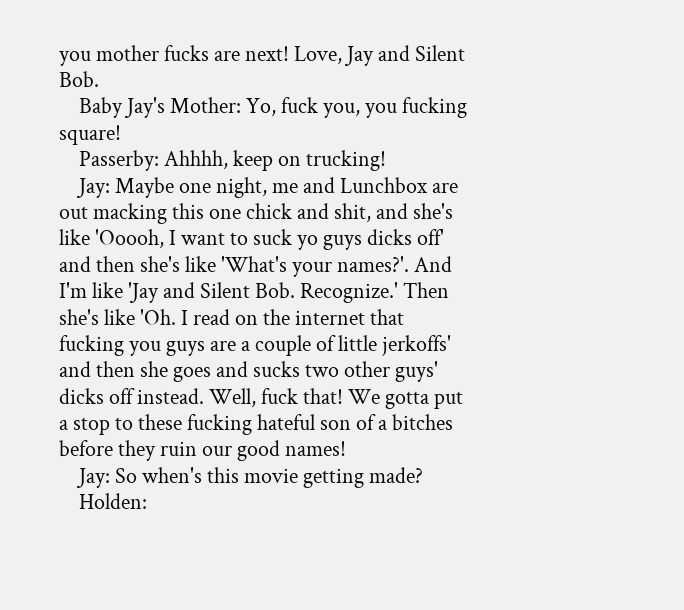you mother fucks are next! Love, Jay and Silent Bob.
    Baby Jay's Mother: Yo, fuck you, you fucking square!
    Passerby: Ahhhh, keep on trucking!
    Jay: Maybe one night, me and Lunchbox are out macking this one chick and shit, and she's like 'Ooooh, I want to suck yo guys dicks off' and then she's like 'What's your names?'. And I'm like 'Jay and Silent Bob. Recognize.' Then she's like 'Oh. I read on the internet that fucking you guys are a couple of little jerkoffs' and then she goes and sucks two other guys' dicks off instead. Well, fuck that! We gotta put a stop to these fucking hateful son of a bitches before they ruin our good names!
    Jay: So when's this movie getting made?
    Holden: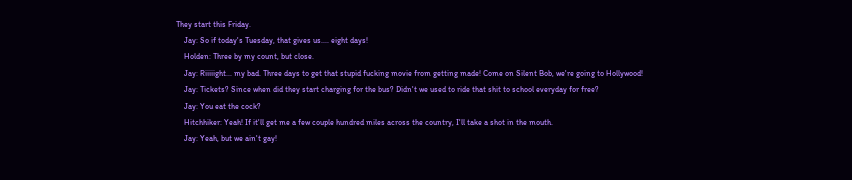They start this Friday.
    Jay: So if today's Tuesday, that gives us.... eight days!
    Holden: Three by my count, but close.
    Jay: Riiiiight... my bad. Three days to get that stupid fucking movie from getting made! Come on Silent Bob, we're going to Hollywood!
    Jay: Tickets? Since when did they start charging for the bus? Didn't we used to ride that shit to school everyday for free?
    Jay: You eat the cock?
    Hitchhiker: Yeah! If it'll get me a few couple hundred miles across the country, I'll take a shot in the mouth.
    Jay: Yeah, but we ain't gay!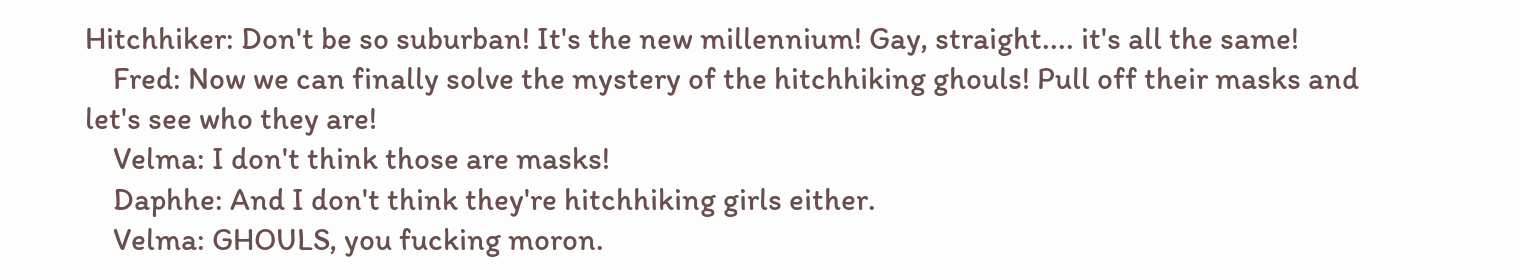Hitchhiker: Don't be so suburban! It's the new millennium! Gay, straight.... it's all the same!
    Fred: Now we can finally solve the mystery of the hitchhiking ghouls! Pull off their masks and let's see who they are!
    Velma: I don't think those are masks!
    Daphhe: And I don't think they're hitchhiking girls either.
    Velma: GHOULS, you fucking moron.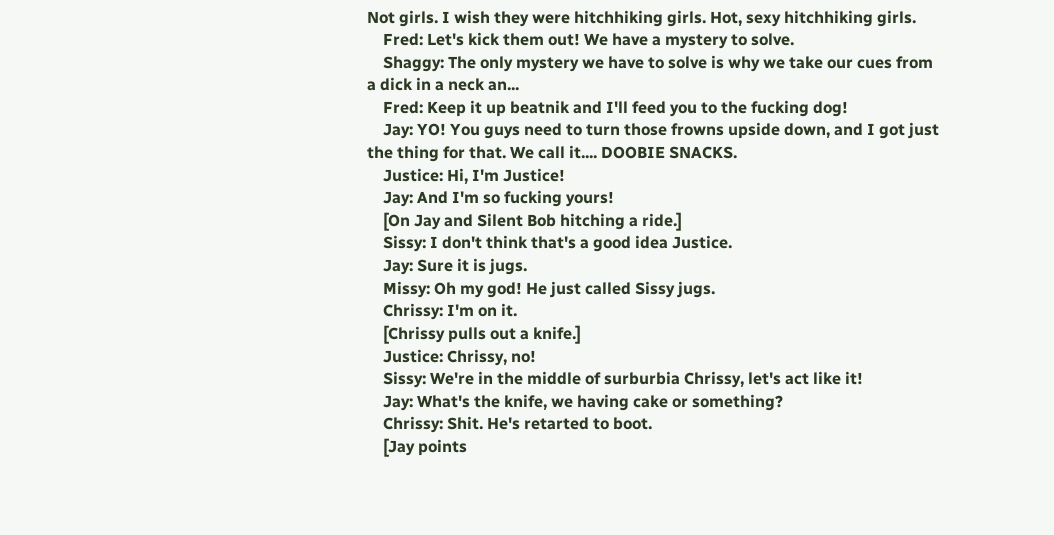Not girls. I wish they were hitchhiking girls. Hot, sexy hitchhiking girls.
    Fred: Let's kick them out! We have a mystery to solve.
    Shaggy: The only mystery we have to solve is why we take our cues from a dick in a neck an...
    Fred: Keep it up beatnik and I'll feed you to the fucking dog!
    Jay: YO! You guys need to turn those frowns upside down, and I got just the thing for that. We call it.... DOOBIE SNACKS.
    Justice: Hi, I'm Justice!
    Jay: And I'm so fucking yours!
    [On Jay and Silent Bob hitching a ride.]
    Sissy: I don't think that's a good idea Justice.
    Jay: Sure it is jugs.
    Missy: Oh my god! He just called Sissy jugs.
    Chrissy: I'm on it.
    [Chrissy pulls out a knife.]
    Justice: Chrissy, no!
    Sissy: We're in the middle of surburbia Chrissy, let's act like it!
    Jay: What's the knife, we having cake or something?
    Chrissy: Shit. He's retarted to boot.
    [Jay points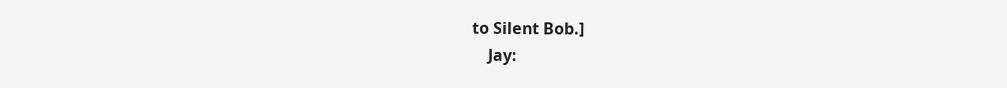to Silent Bob.]
    Jay: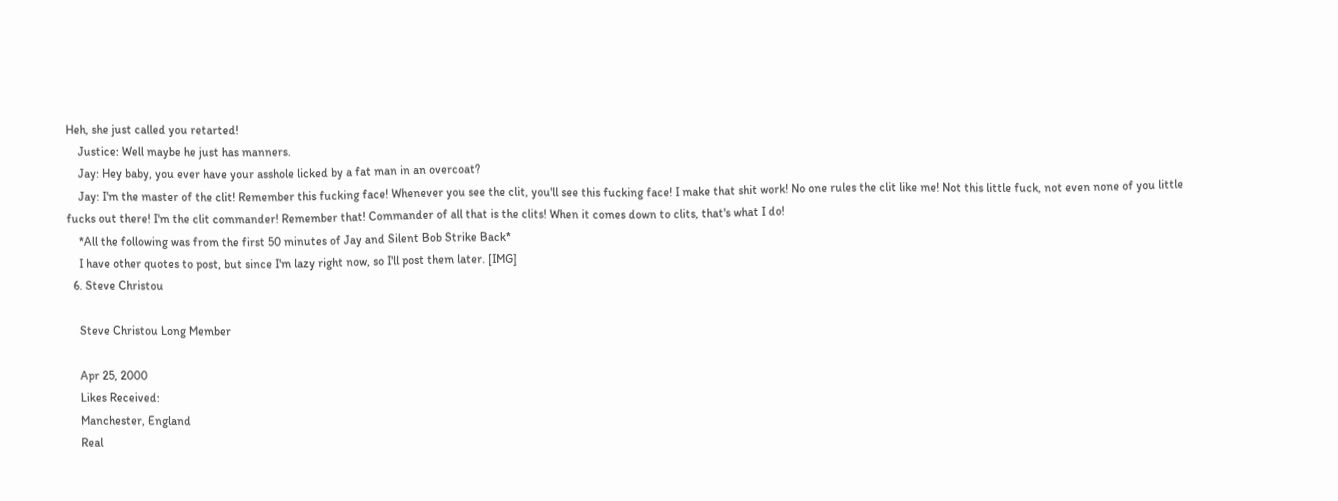Heh, she just called you retarted!
    Justice: Well maybe he just has manners.
    Jay: Hey baby, you ever have your asshole licked by a fat man in an overcoat?
    Jay: I'm the master of the clit! Remember this fucking face! Whenever you see the clit, you'll see this fucking face! I make that shit work! No one rules the clit like me! Not this little fuck, not even none of you little fucks out there! I'm the clit commander! Remember that! Commander of all that is the clits! When it comes down to clits, that's what I do!
    *All the following was from the first 50 minutes of Jay and Silent Bob Strike Back*
    I have other quotes to post, but since I'm lazy right now, so I'll post them later. [IMG]
  6. Steve Christou

    Steve Christou Long Member

    Apr 25, 2000
    Likes Received:
    Manchester, England
    Real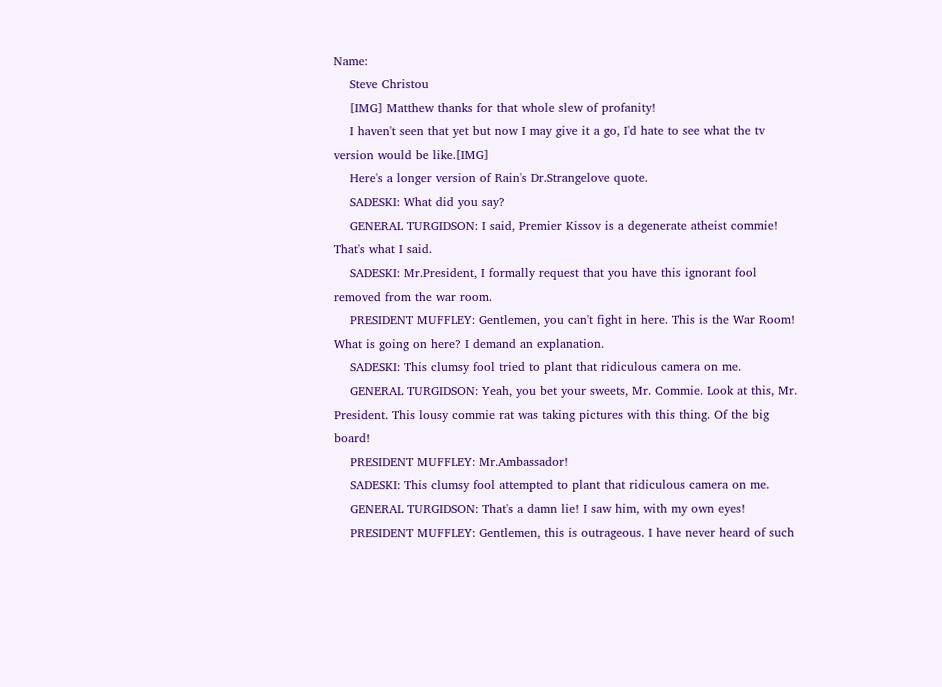Name:
    Steve Christou
    [IMG] Matthew thanks for that whole slew of profanity!
    I haven't seen that yet but now I may give it a go, I'd hate to see what the tv version would be like.[IMG]
    Here's a longer version of Rain's Dr.Strangelove quote.
    SADESKI: What did you say?
    GENERAL TURGIDSON: I said, Premier Kissov is a degenerate atheist commie! That's what I said.
    SADESKI: Mr.President, I formally request that you have this ignorant fool removed from the war room.
    PRESIDENT MUFFLEY: Gentlemen, you can't fight in here. This is the War Room! What is going on here? I demand an explanation.
    SADESKI: This clumsy fool tried to plant that ridiculous camera on me.
    GENERAL TURGIDSON: Yeah, you bet your sweets, Mr. Commie. Look at this, Mr. President. This lousy commie rat was taking pictures with this thing. Of the big board!
    PRESIDENT MUFFLEY: Mr.Ambassador!
    SADESKI: This clumsy fool attempted to plant that ridiculous camera on me.
    GENERAL TURGIDSON: That's a damn lie! I saw him, with my own eyes!
    PRESIDENT MUFFLEY: Gentlemen, this is outrageous. I have never heard of such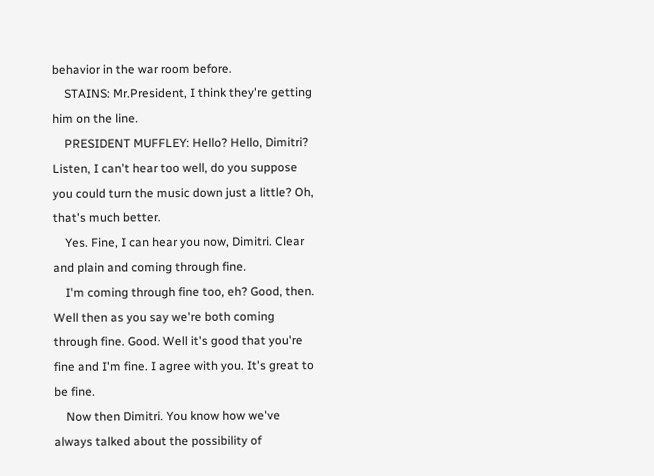behavior in the war room before.
    STAINS: Mr.President, I think they're getting him on the line.
    PRESIDENT MUFFLEY: Hello? Hello, Dimitri? Listen, I can't hear too well, do you suppose you could turn the music down just a little? Oh, that's much better.
    Yes. Fine, I can hear you now, Dimitri. Clear and plain and coming through fine.
    I'm coming through fine too, eh? Good, then. Well then as you say we're both coming through fine. Good. Well it's good that you're fine and I'm fine. I agree with you. It's great to be fine.
    Now then Dimitri. You know how we've always talked about the possibility of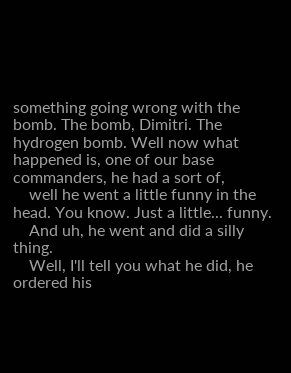something going wrong with the bomb. The bomb, Dimitri. The hydrogen bomb. Well now what happened is, one of our base commanders, he had a sort of,
    well he went a little funny in the head. You know. Just a little... funny.
    And uh, he went and did a silly thing.
    Well, I'll tell you what he did, he ordered his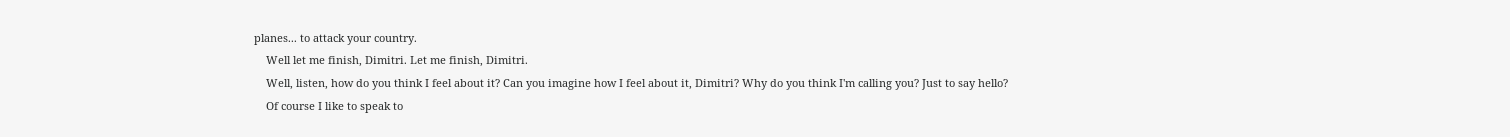planes... to attack your country.
    Well let me finish, Dimitri. Let me finish, Dimitri.
    Well, listen, how do you think I feel about it? Can you imagine how I feel about it, Dimitri? Why do you think I'm calling you? Just to say hello?
    Of course I like to speak to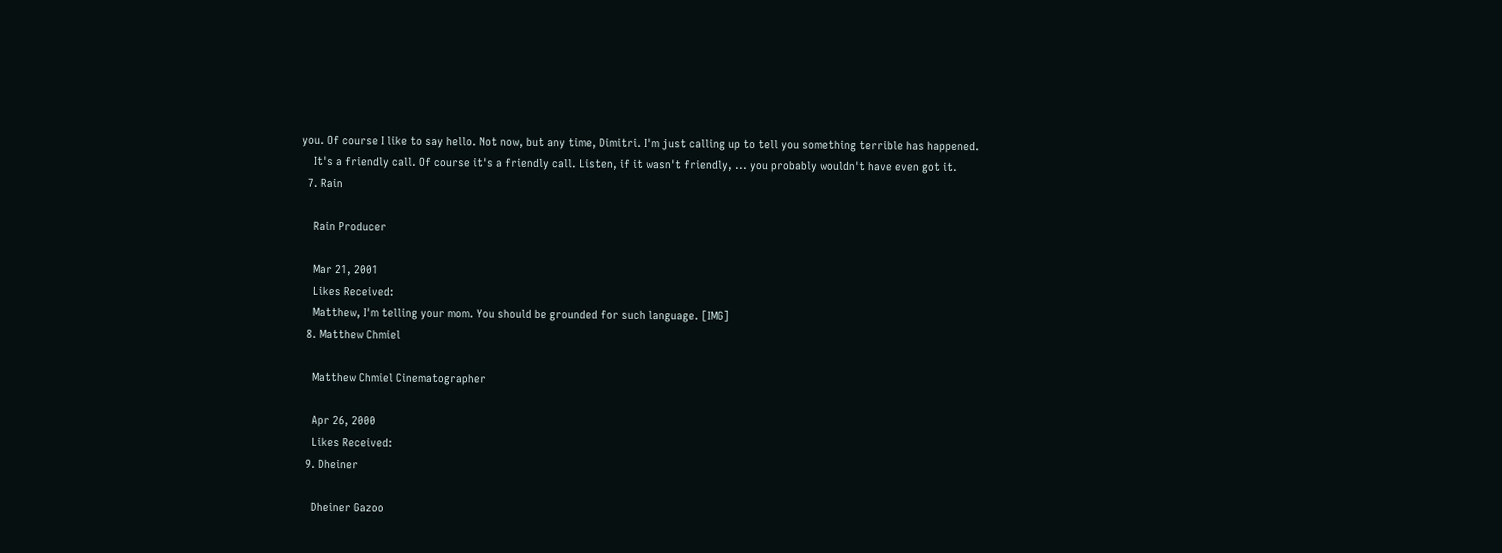you. Of course I like to say hello. Not now, but any time, Dimitri. I'm just calling up to tell you something terrible has happened.
    It's a friendly call. Of course it's a friendly call. Listen, if it wasn't friendly, ... you probably wouldn't have even got it.
  7. Rain

    Rain Producer

    Mar 21, 2001
    Likes Received:
    Matthew, I'm telling your mom. You should be grounded for such language. [IMG]
  8. Matthew Chmiel

    Matthew Chmiel Cinematographer

    Apr 26, 2000
    Likes Received:
  9. Dheiner

    Dheiner Gazoo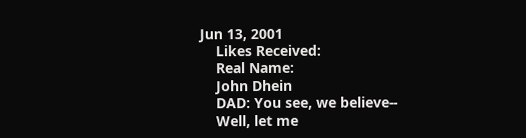Jun 13, 2001
    Likes Received:
    Real Name:
    John Dhein
    DAD: You see, we believe--
    Well, let me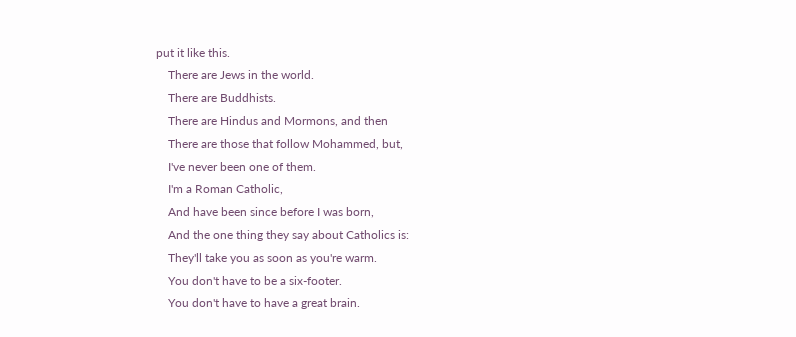put it like this.
    There are Jews in the world.
    There are Buddhists.
    There are Hindus and Mormons, and then
    There are those that follow Mohammed, but,
    I've never been one of them.
    I'm a Roman Catholic,
    And have been since before I was born,
    And the one thing they say about Catholics is:
    They'll take you as soon as you're warm.
    You don't have to be a six-footer.
    You don't have to have a great brain.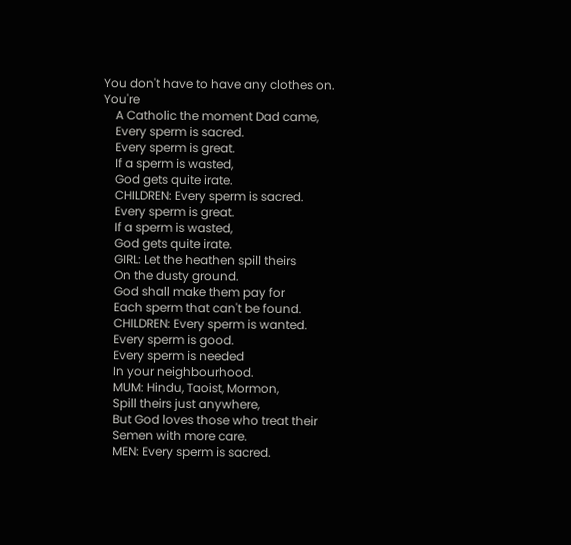You don't have to have any clothes on. You're
    A Catholic the moment Dad came,
    Every sperm is sacred.
    Every sperm is great.
    If a sperm is wasted,
    God gets quite irate.
    CHILDREN: Every sperm is sacred.
    Every sperm is great.
    If a sperm is wasted,
    God gets quite irate.
    GIRL: Let the heathen spill theirs
    On the dusty ground.
    God shall make them pay for
    Each sperm that can't be found.
    CHILDREN: Every sperm is wanted.
    Every sperm is good.
    Every sperm is needed
    In your neighbourhood.
    MUM: Hindu, Taoist, Mormon,
    Spill theirs just anywhere,
    But God loves those who treat their
    Semen with more care.
    MEN: Every sperm is sacred.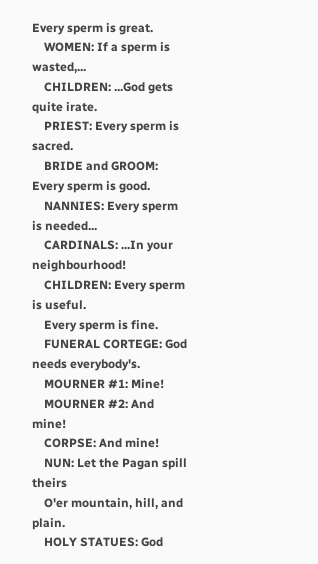Every sperm is great.
    WOMEN: If a sperm is wasted,...
    CHILDREN: ...God gets quite irate.
    PRIEST: Every sperm is sacred.
    BRIDE and GROOM: Every sperm is good.
    NANNIES: Every sperm is needed...
    CARDINALS: ...In your neighbourhood!
    CHILDREN: Every sperm is useful.
    Every sperm is fine.
    FUNERAL CORTEGE: God needs everybody's.
    MOURNER #1: Mine!
    MOURNER #2: And mine!
    CORPSE: And mine!
    NUN: Let the Pagan spill theirs
    O'er mountain, hill, and plain.
    HOLY STATUES: God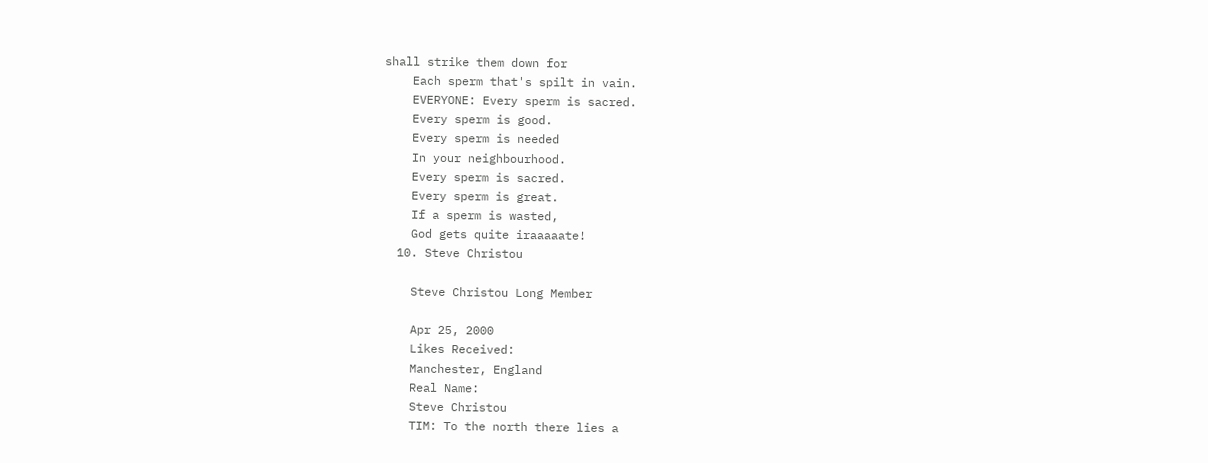shall strike them down for
    Each sperm that's spilt in vain.
    EVERYONE: Every sperm is sacred.
    Every sperm is good.
    Every sperm is needed
    In your neighbourhood.
    Every sperm is sacred.
    Every sperm is great.
    If a sperm is wasted,
    God gets quite iraaaaate!
  10. Steve Christou

    Steve Christou Long Member

    Apr 25, 2000
    Likes Received:
    Manchester, England
    Real Name:
    Steve Christou
    TIM: To the north there lies a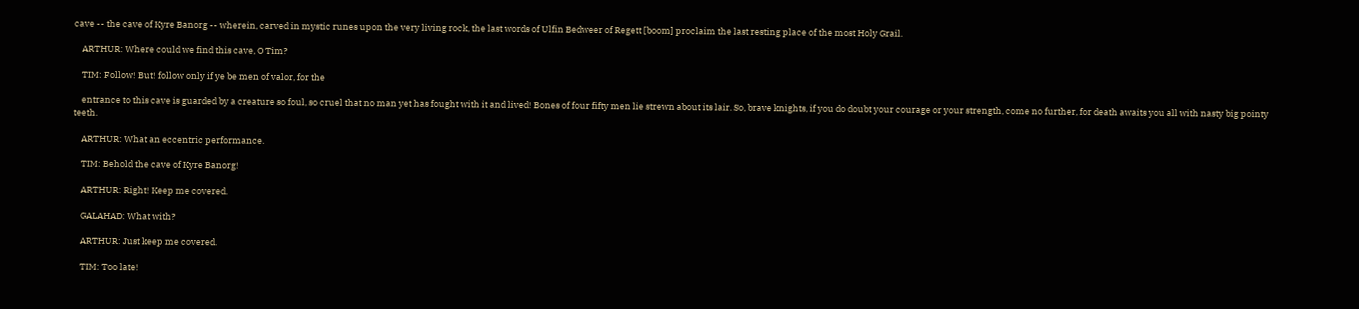cave -- the cave of Kyre Banorg -- wherein, carved in mystic runes upon the very living rock, the last words of Ulfin Bedweer of Regett [boom] proclaim the last resting place of the most Holy Grail.

    ARTHUR: Where could we find this cave, O Tim?

    TIM: Follow! But! follow only if ye be men of valor, for the

    entrance to this cave is guarded by a creature so foul, so cruel that no man yet has fought with it and lived! Bones of four fifty men lie strewn about its lair. So, brave knights, if you do doubt your courage or your strength, come no further, for death awaits you all with nasty big pointy teeth.

    ARTHUR: What an eccentric performance.

    TIM: Behold the cave of Kyre Banorg!

    ARTHUR: Right! Keep me covered.

    GALAHAD: What with?

    ARTHUR: Just keep me covered.

    TIM: Too late!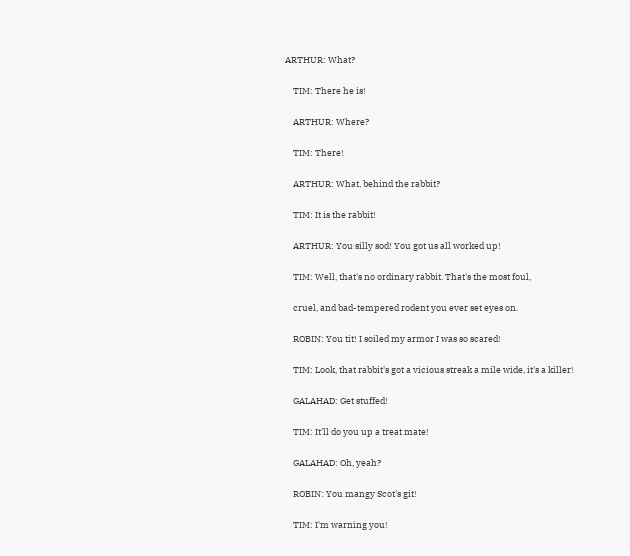ARTHUR: What?

    TIM: There he is!

    ARTHUR: Where?

    TIM: There!

    ARTHUR: What, behind the rabbit?

    TIM: It is the rabbit!

    ARTHUR: You silly sod! You got us all worked up!

    TIM: Well, that's no ordinary rabbit. That's the most foul,

    cruel, and bad-tempered rodent you ever set eyes on.

    ROBIN: You tit! I soiled my armor I was so scared!

    TIM: Look, that rabbit's got a vicious streak a mile wide, it's a killer!

    GALAHAD: Get stuffed!

    TIM: It'll do you up a treat mate!

    GALAHAD: Oh, yeah?

    ROBIN: You mangy Scot's git!

    TIM: I'm warning you!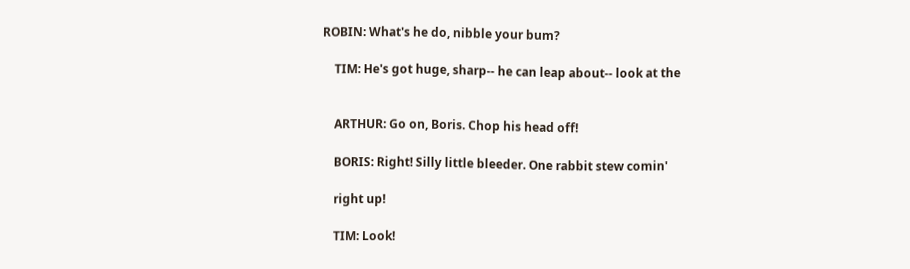ROBIN: What's he do, nibble your bum?

    TIM: He's got huge, sharp-- he can leap about-- look at the


    ARTHUR: Go on, Boris. Chop his head off!

    BORIS: Right! Silly little bleeder. One rabbit stew comin'

    right up!

    TIM: Look!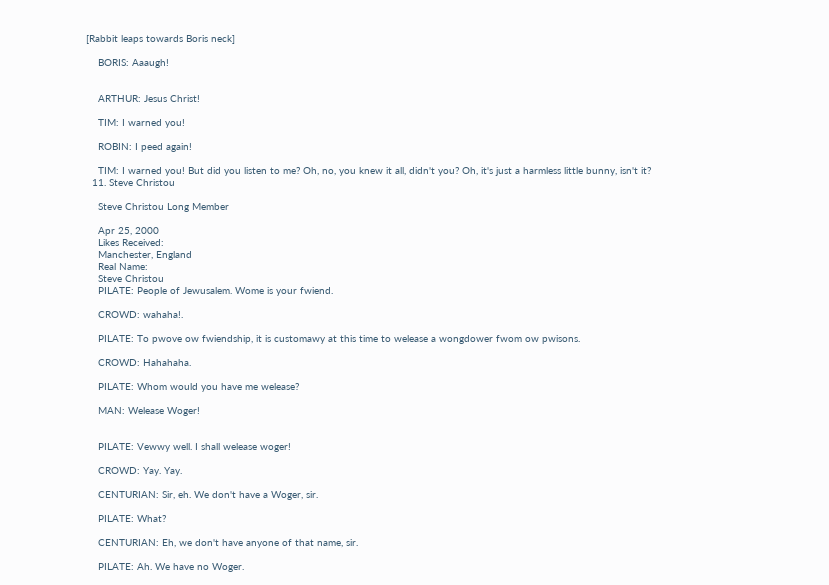[Rabbit leaps towards Boris neck]

    BORIS: Aaaugh!


    ARTHUR: Jesus Christ!

    TIM: I warned you!

    ROBIN: I peed again!

    TIM: I warned you! But did you listen to me? Oh, no, you knew it all, didn't you? Oh, it's just a harmless little bunny, isn't it?
  11. Steve Christou

    Steve Christou Long Member

    Apr 25, 2000
    Likes Received:
    Manchester, England
    Real Name:
    Steve Christou
    PILATE: People of Jewusalem. Wome is your fwiend.

    CROWD: wahaha!.

    PILATE: To pwove ow fwiendship, it is customawy at this time to welease a wongdower fwom ow pwisons.

    CROWD: Hahahaha.

    PILATE: Whom would you have me welease?

    MAN: Welease Woger!


    PILATE: Vewwy well. I shall welease woger!

    CROWD: Yay. Yay.

    CENTURIAN: Sir, eh. We don't have a Woger, sir.

    PILATE: What?

    CENTURIAN: Eh, we don't have anyone of that name, sir.

    PILATE: Ah. We have no Woger.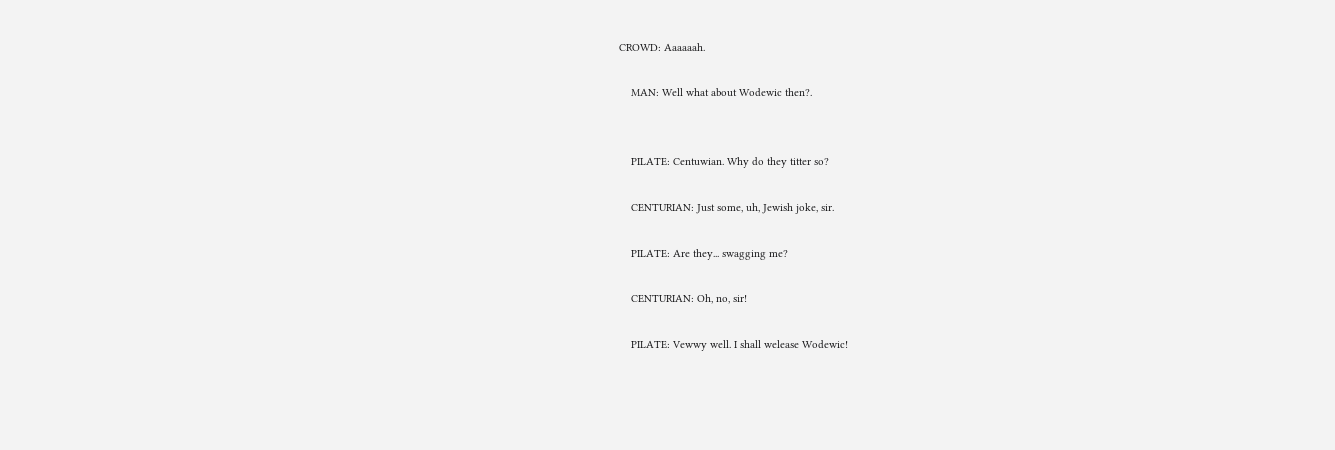CROWD: Aaaaaah.

    MAN: Well what about Wodewic then?.


    PILATE: Centuwian. Why do they titter so?

    CENTURIAN: Just some, uh, Jewish joke, sir.

    PILATE: Are they... swagging me?

    CENTURIAN: Oh, no, sir!

    PILATE: Vewwy well. I shall welease Wodewic!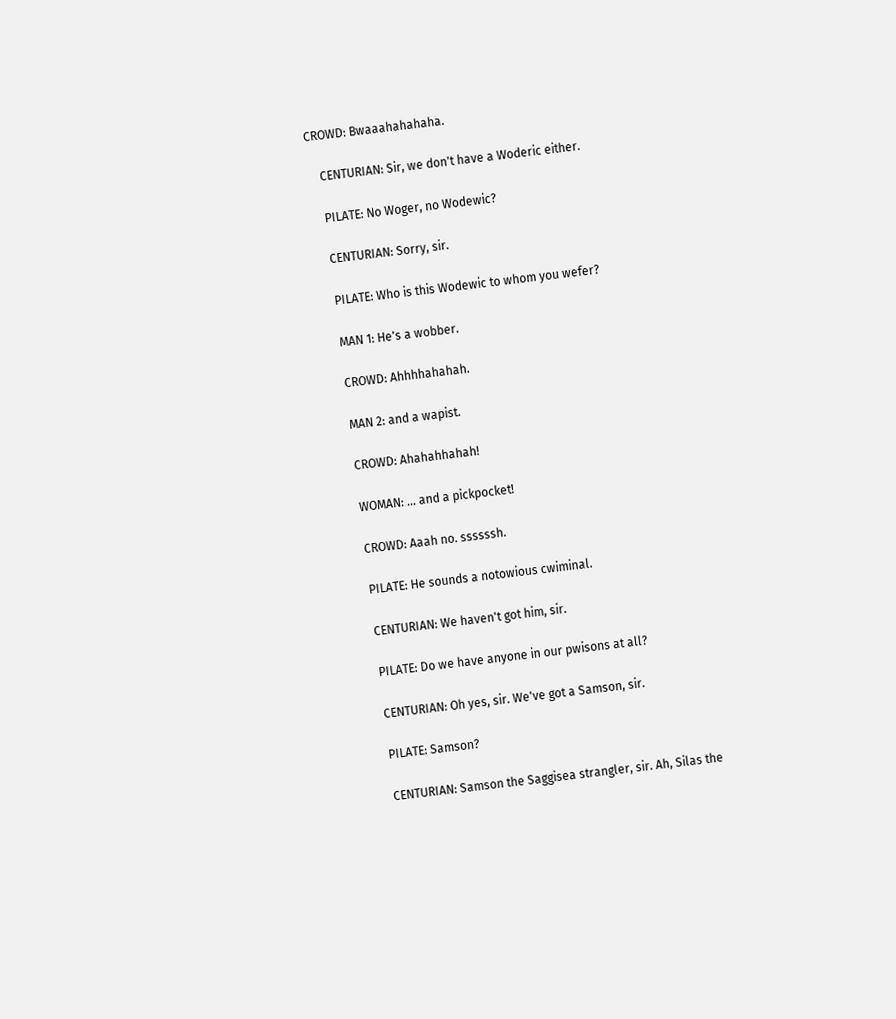CROWD: Bwaaahahahaha.

    CENTURIAN: Sir, we don't have a Woderic either.

    PILATE: No Woger, no Wodewic?

    CENTURIAN: Sorry, sir.

    PILATE: Who is this Wodewic to whom you wefer?

    MAN 1: He's a wobber.

    CROWD: Ahhhhahahah.

    MAN 2: and a wapist.

    CROWD: Ahahahhahah!

    WOMAN: ... and a pickpocket!

    CROWD: Aaah no. ssssssh.

    PILATE: He sounds a notowious cwiminal.

    CENTURIAN: We haven't got him, sir.

    PILATE: Do we have anyone in our pwisons at all?

    CENTURIAN: Oh yes, sir. We've got a Samson, sir.

    PILATE: Samson?

    CENTURIAN: Samson the Saggisea strangler, sir. Ah, Silas the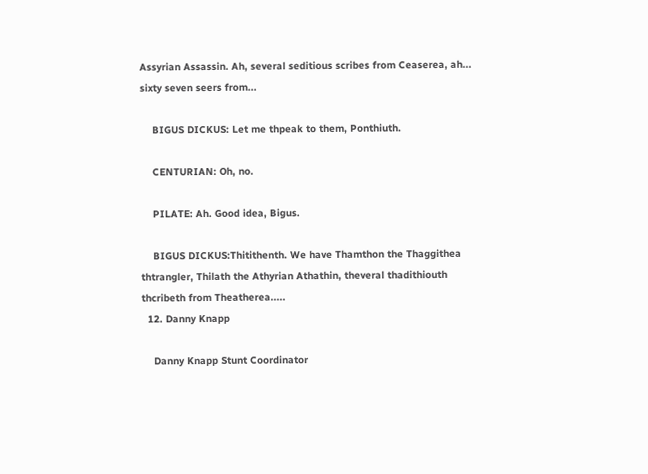Assyrian Assassin. Ah, several seditious scribes from Ceaserea, ah... sixty seven seers from...

    BIGUS DICKUS: Let me thpeak to them, Ponthiuth.

    CENTURIAN: Oh, no.

    PILATE: Ah. Good idea, Bigus.

    BIGUS DICKUS:Thitithenth. We have Thamthon the Thaggithea thtrangler, Thilath the Athyrian Athathin, theveral thadithiouth thcribeth from Theatherea.....
  12. Danny Knapp

    Danny Knapp Stunt Coordinator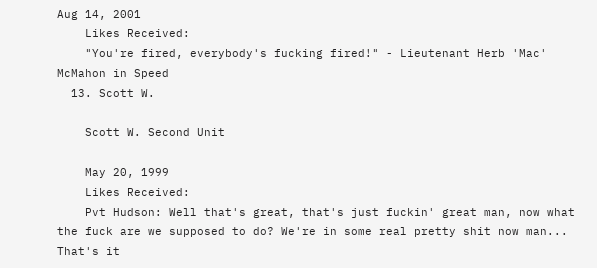Aug 14, 2001
    Likes Received:
    "You're fired, everybody's fucking fired!" - Lieutenant Herb 'Mac' McMahon in Speed
  13. Scott W.

    Scott W. Second Unit

    May 20, 1999
    Likes Received:
    Pvt Hudson: Well that's great, that's just fuckin' great man, now what the fuck are we supposed to do? We're in some real pretty shit now man... That's it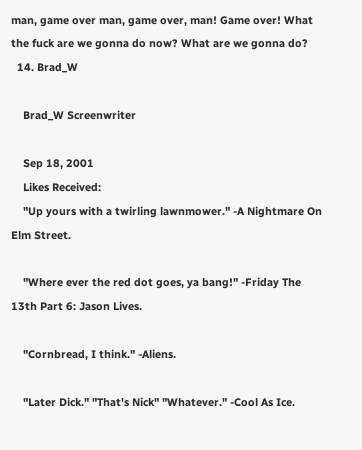man, game over man, game over, man! Game over! What the fuck are we gonna do now? What are we gonna do?
  14. Brad_W

    Brad_W Screenwriter

    Sep 18, 2001
    Likes Received:
    "Up yours with a twirling lawnmower." -A Nightmare On Elm Street.

    "Where ever the red dot goes, ya bang!" -Friday The 13th Part 6: Jason Lives.

    "Cornbread, I think." -Aliens.

    "Later Dick." "That's Nick" "Whatever." -Cool As Ice.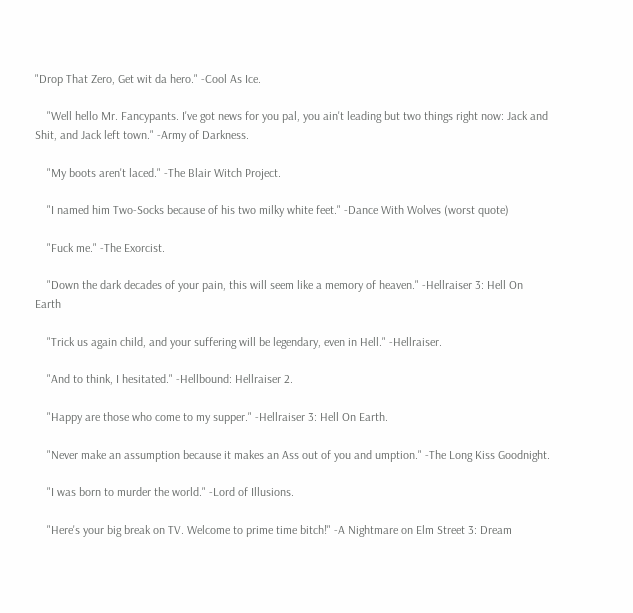"Drop That Zero, Get wit da hero." -Cool As Ice.

    "Well hello Mr. Fancypants. I've got news for you pal, you ain't leading but two things right now: Jack and Shit, and Jack left town." -Army of Darkness.

    "My boots aren't laced." -The Blair Witch Project.

    "I named him Two-Socks because of his two milky white feet." -Dance With Wolves (worst quote)

    "Fuck me." -The Exorcist.

    "Down the dark decades of your pain, this will seem like a memory of heaven." -Hellraiser 3: Hell On Earth

    "Trick us again child, and your suffering will be legendary, even in Hell." -Hellraiser.

    "And to think, I hesitated." -Hellbound: Hellraiser 2.

    "Happy are those who come to my supper." -Hellraiser 3: Hell On Earth.

    "Never make an assumption because it makes an Ass out of you and umption." -The Long Kiss Goodnight.

    "I was born to murder the world." -Lord of Illusions.

    "Here's your big break on TV. Welcome to prime time bitch!" -A Nightmare on Elm Street 3: Dream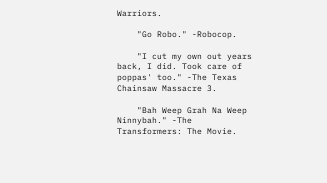Warriors.

    "Go Robo." -Robocop.

    "I cut my own out years back, I did. Took care of poppas' too." -The Texas Chainsaw Massacre 3.

    "Bah Weep Grah Na Weep Ninnybah." -The Transformers: The Movie.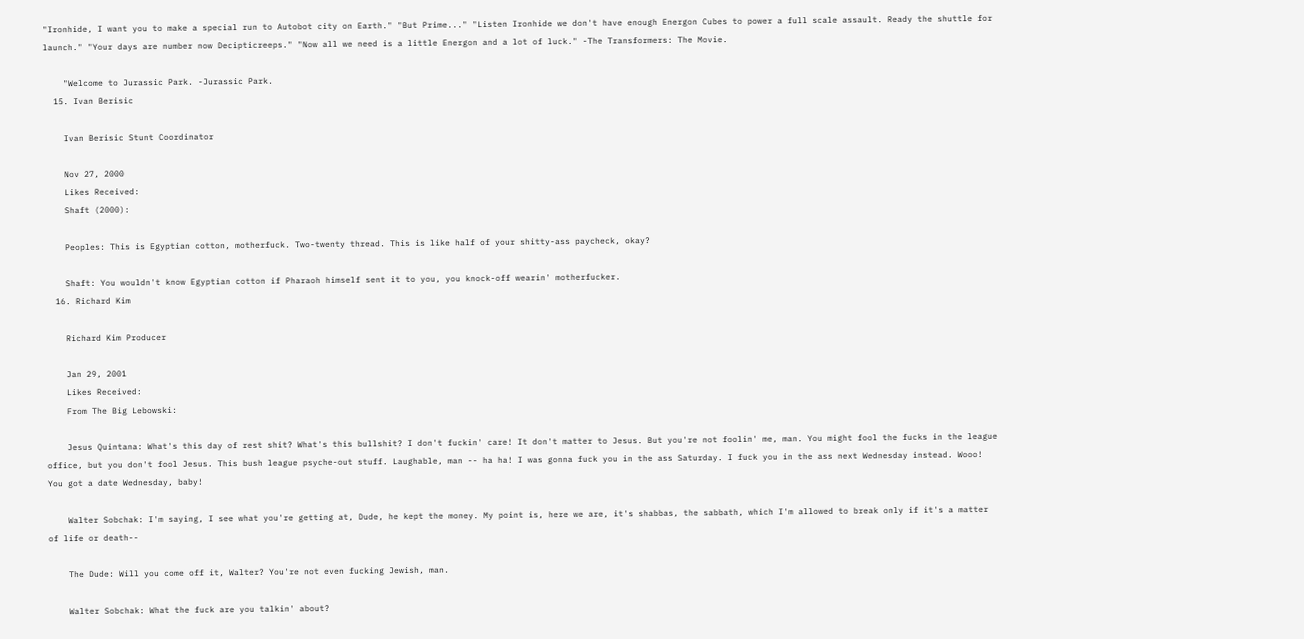"Ironhide, I want you to make a special run to Autobot city on Earth." "But Prime..." "Listen Ironhide we don't have enough Energon Cubes to power a full scale assault. Ready the shuttle for launch." "Your days are number now Decipticreeps." "Now all we need is a little Energon and a lot of luck." -The Transformers: The Movie.

    "Welcome to Jurassic Park. -Jurassic Park.
  15. Ivan Berisic

    Ivan Berisic Stunt Coordinator

    Nov 27, 2000
    Likes Received:
    Shaft (2000):

    Peoples: This is Egyptian cotton, motherfuck. Two-twenty thread. This is like half of your shitty-ass paycheck, okay?

    Shaft: You wouldn't know Egyptian cotton if Pharaoh himself sent it to you, you knock-off wearin' motherfucker.
  16. Richard Kim

    Richard Kim Producer

    Jan 29, 2001
    Likes Received:
    From The Big Lebowski:

    Jesus Quintana: What's this day of rest shit? What's this bullshit? I don't fuckin' care! It don't matter to Jesus. But you're not foolin' me, man. You might fool the fucks in the league office, but you don't fool Jesus. This bush league psyche-out stuff. Laughable, man -- ha ha! I was gonna fuck you in the ass Saturday. I fuck you in the ass next Wednesday instead. Wooo! You got a date Wednesday, baby!

    Walter Sobchak: I'm saying, I see what you're getting at, Dude, he kept the money. My point is, here we are, it's shabbas, the sabbath, which I'm allowed to break only if it's a matter of life or death--

    The Dude: Will you come off it, Walter? You're not even fucking Jewish, man.

    Walter Sobchak: What the fuck are you talkin' about?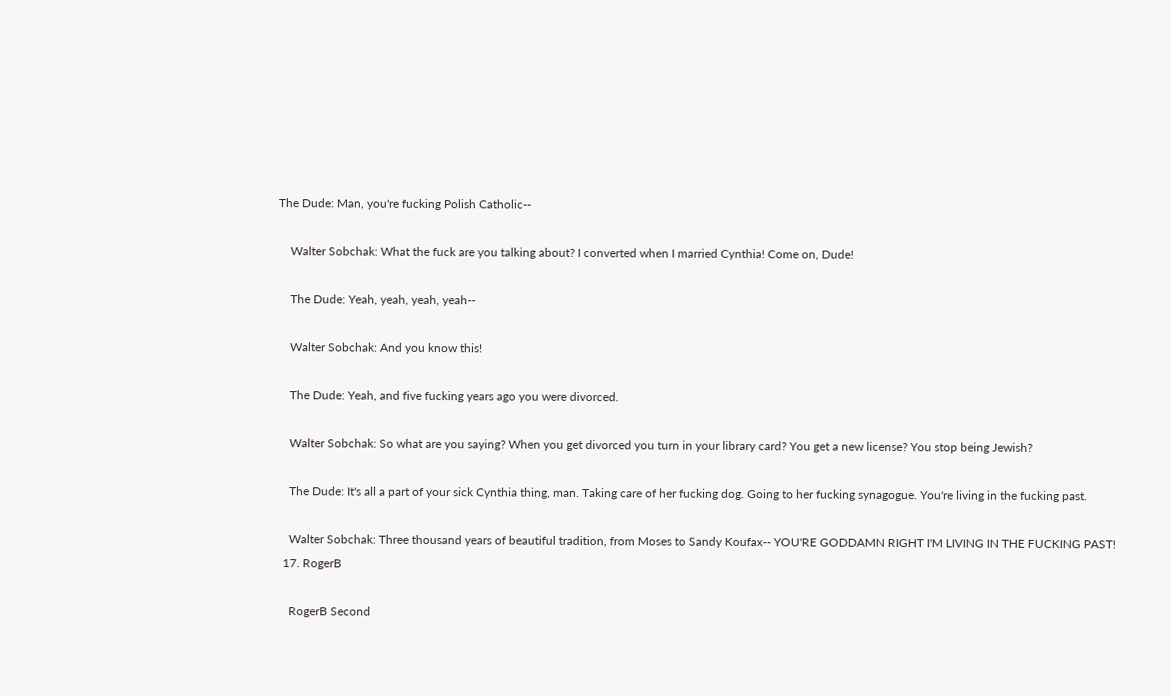The Dude: Man, you're fucking Polish Catholic--

    Walter Sobchak: What the fuck are you talking about? I converted when I married Cynthia! Come on, Dude!

    The Dude: Yeah, yeah, yeah, yeah--

    Walter Sobchak: And you know this!

    The Dude: Yeah, and five fucking years ago you were divorced.

    Walter Sobchak: So what are you saying? When you get divorced you turn in your library card? You get a new license? You stop being Jewish?

    The Dude: It's all a part of your sick Cynthia thing, man. Taking care of her fucking dog. Going to her fucking synagogue. You're living in the fucking past.

    Walter Sobchak: Three thousand years of beautiful tradition, from Moses to Sandy Koufax-- YOU'RE GODDAMN RIGHT I'M LIVING IN THE FUCKING PAST!
  17. RogerB

    RogerB Second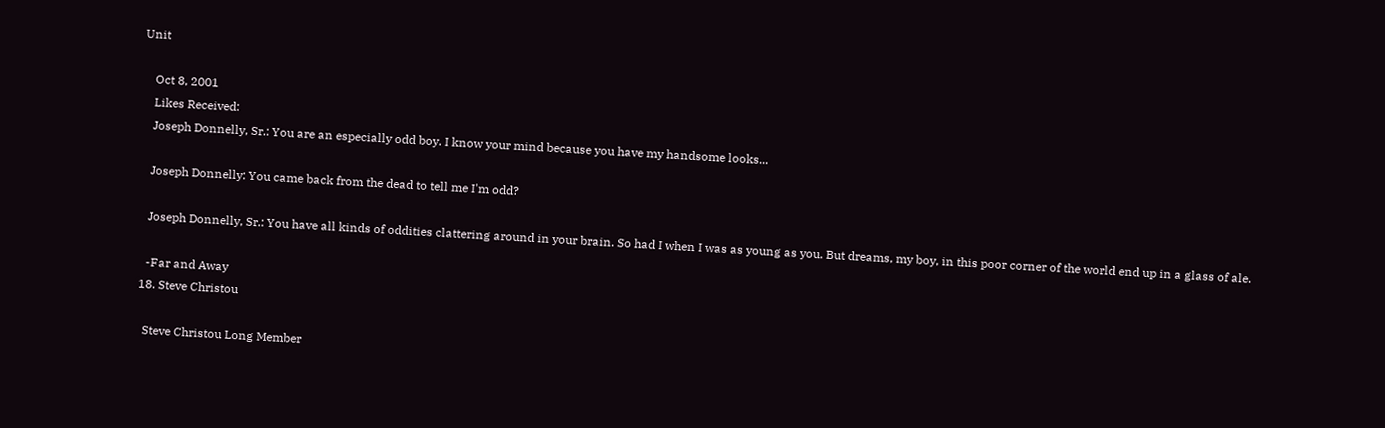Unit

    Oct 8, 2001
    Likes Received:
    Joseph Donnelly, Sr.: You are an especially odd boy. I know your mind because you have my handsome looks...

    Joseph Donnelly: You came back from the dead to tell me I'm odd?

    Joseph Donnelly, Sr.: You have all kinds of oddities clattering around in your brain. So had I when I was as young as you. But dreams, my boy, in this poor corner of the world end up in a glass of ale.

    -Far and Away
  18. Steve Christou

    Steve Christou Long Member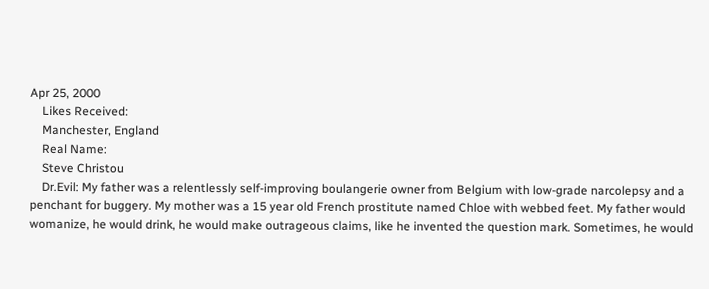Apr 25, 2000
    Likes Received:
    Manchester, England
    Real Name:
    Steve Christou
    Dr.Evil: My father was a relentlessly self-improving boulangerie owner from Belgium with low-grade narcolepsy and a penchant for buggery. My mother was a 15 year old French prostitute named Chloe with webbed feet. My father would womanize, he would drink, he would make outrageous claims, like he invented the question mark. Sometimes, he would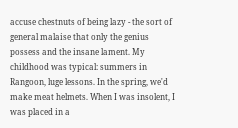accuse chestnuts of being lazy - the sort of general malaise that only the genius possess and the insane lament. My childhood was typical: summers in Rangoon, luge lessons. In the spring, we'd make meat helmets. When I was insolent, I was placed in a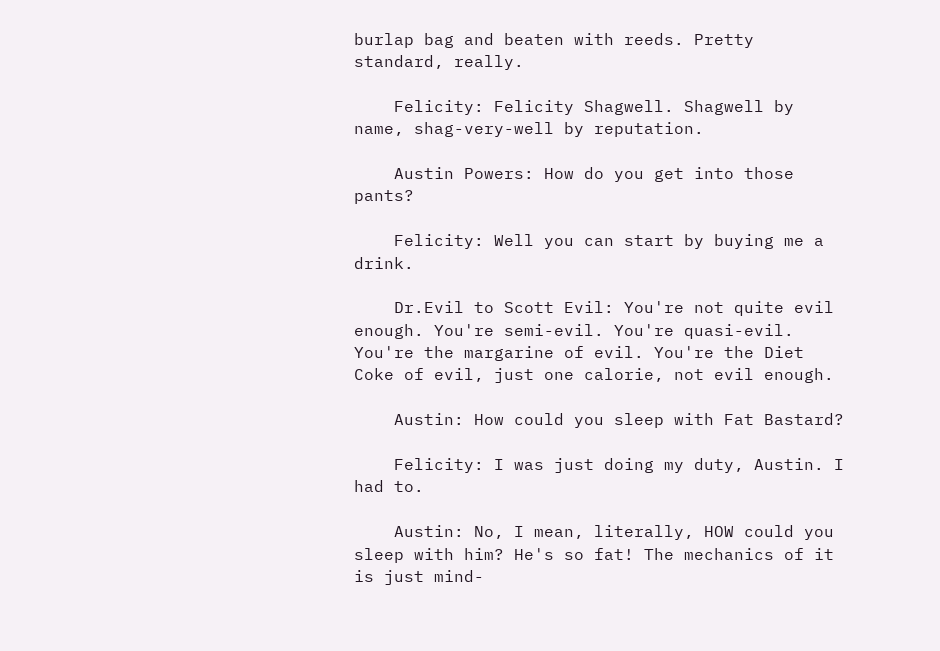burlap bag and beaten with reeds. Pretty standard, really.

    Felicity: Felicity Shagwell. Shagwell by name, shag-very-well by reputation.

    Austin Powers: How do you get into those pants?

    Felicity: Well you can start by buying me a drink.

    Dr.Evil to Scott Evil: You're not quite evil enough. You're semi-evil. You're quasi-evil. You're the margarine of evil. You're the Diet Coke of evil, just one calorie, not evil enough.

    Austin: How could you sleep with Fat Bastard?

    Felicity: I was just doing my duty, Austin. I had to.

    Austin: No, I mean, literally, HOW could you sleep with him? He's so fat! The mechanics of it is just mind-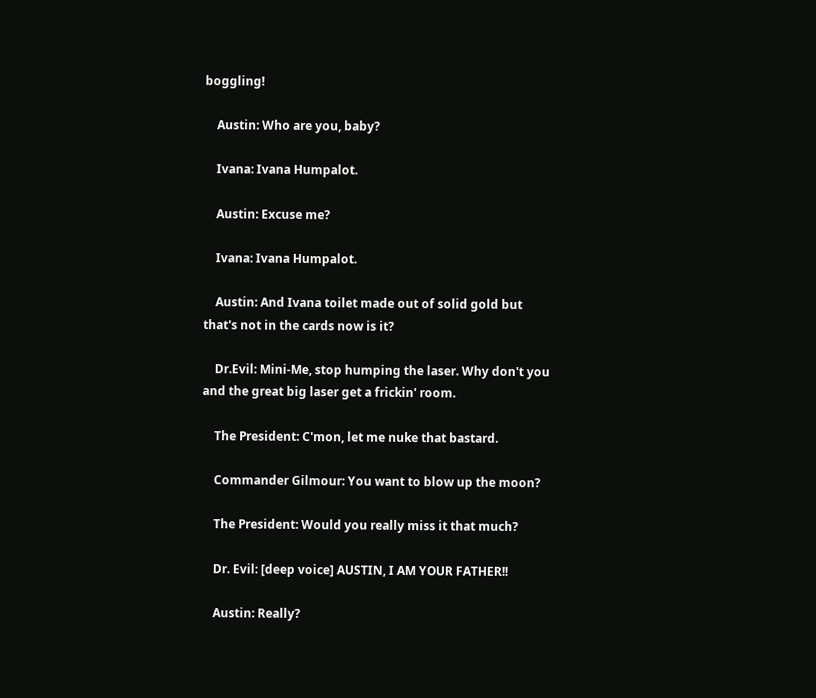boggling!

    Austin: Who are you, baby?

    Ivana: Ivana Humpalot.

    Austin: Excuse me?

    Ivana: Ivana Humpalot.

    Austin: And Ivana toilet made out of solid gold but that's not in the cards now is it?

    Dr.Evil: Mini-Me, stop humping the laser. Why don't you and the great big laser get a frickin' room.

    The President: C'mon, let me nuke that bastard.

    Commander Gilmour: You want to blow up the moon?

    The President: Would you really miss it that much?

    Dr. Evil: [deep voice] AUSTIN, I AM YOUR FATHER!!

    Austin: Really?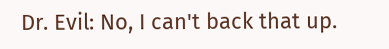Dr. Evil: No, I can't back that up.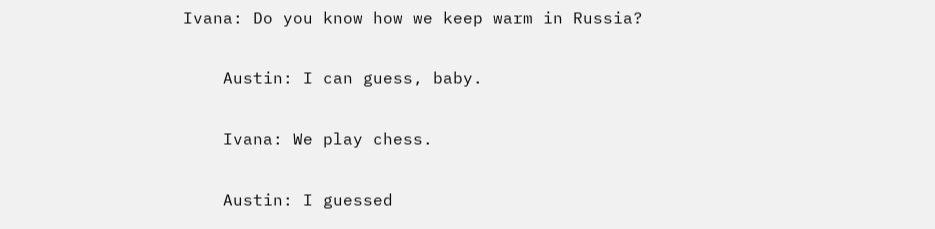Ivana: Do you know how we keep warm in Russia?

    Austin: I can guess, baby.

    Ivana: We play chess.

    Austin: I guessed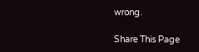wrong.

Share This Page